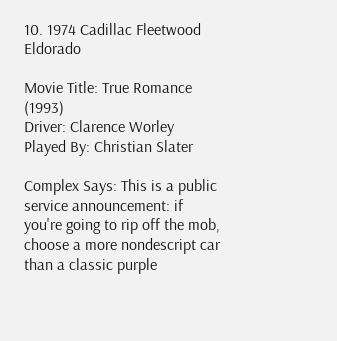10. 1974 Cadillac Fleetwood Eldorado

Movie Title: True Romance (1993)
Driver: Clarence Worley
Played By: Christian Slater

Complex Says: This is a public service announcement: if you're going to rip off the mob, choose a more nondescript car than a classic purple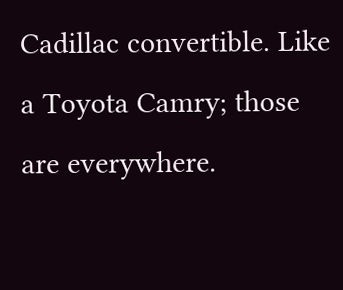Cadillac convertible. Like a Toyota Camry; those are everywhere.